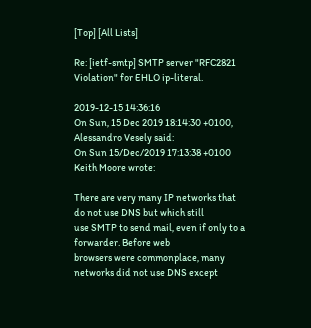[Top] [All Lists]

Re: [ietf-smtp] SMTP server "RFC2821 Violation" for EHLO ip-literal.

2019-12-15 14:36:16
On Sun, 15 Dec 2019 18:14:30 +0100, Alessandro Vesely said:
On Sun 15/Dec/2019 17:13:38 +0100 Keith Moore wrote:

There are very many IP networks that do not use DNS but which still
use SMTP to send mail, even if only to a forwarder. Before web
browsers were commonplace, many networks did not use DNS except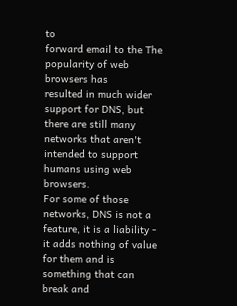to
forward email to the The popularity of web browsers has
resulted in much wider support for DNS, but there are still many
networks that aren't intended to support humans using web browsers.
For some of those networks, DNS is not a feature, it is a liability -
it adds nothing of value for them and is something that can break and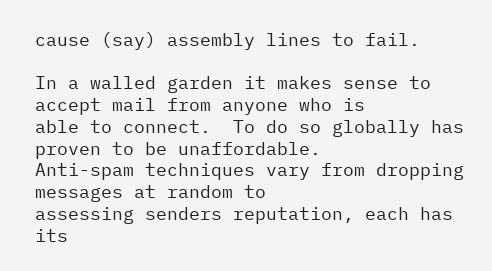cause (say) assembly lines to fail.

In a walled garden it makes sense to accept mail from anyone who is
able to connect.  To do so globally has proven to be unaffordable.
Anti-spam techniques vary from dropping messages at random to
assessing senders reputation, each has its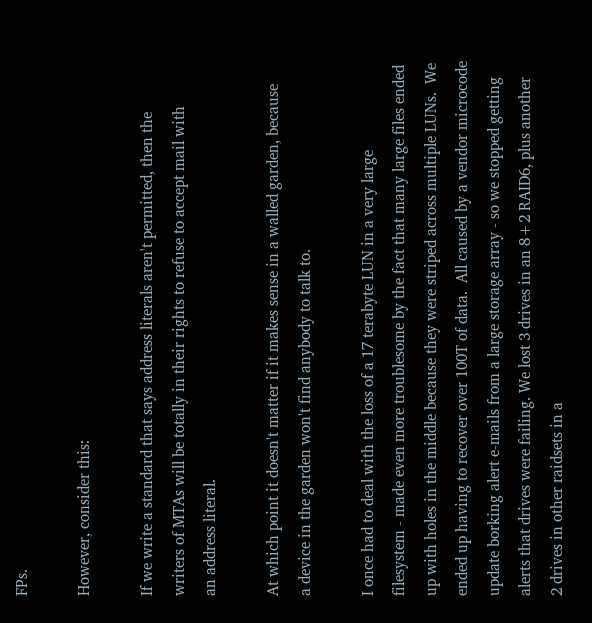FPs.

However, consider this:

If we write a standard that says address literals aren't permitted, then the
writers of MTAs will be totally in their rights to refuse to accept mail with
an address literal.

At which point it doesn't matter if it makes sense in a walled garden, because
a device in the garden won't find anybody to talk to.

I once had to deal with the loss of a 17 terabyte LUN in a very large
filesystem - made even more troublesome by the fact that many large files ended
up with holes in the middle because they were striped across multiple LUNs.  We
ended up having to recover over 100T of data.  All caused by a vendor microcode
update borking alert e-mails from a large storage array - so we stopped getting
alerts that drives were failing. We lost 3 drives in an 8+2 RAID6, plus another
2 drives in other raidsets in a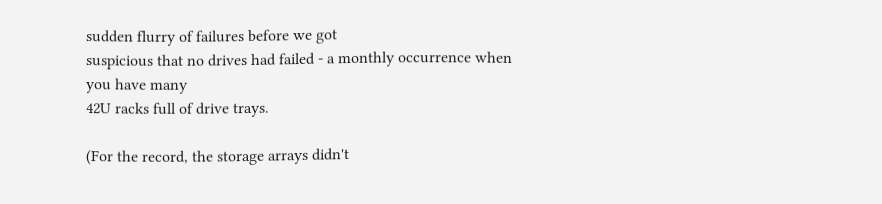sudden flurry of failures before we got
suspicious that no drives had failed - a monthly occurrence when you have many
42U racks full of drive trays.

(For the record, the storage arrays didn't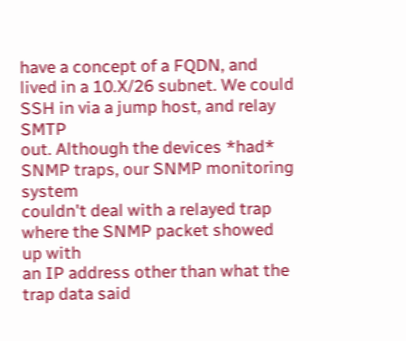have a concept of a FQDN, and
lived in a 10.X/26 subnet. We could SSH in via a jump host, and relay SMTP
out. Although the devices *had* SNMP traps, our SNMP monitoring system
couldn't deal with a relayed trap where the SNMP packet showed up with
an IP address other than what the trap data said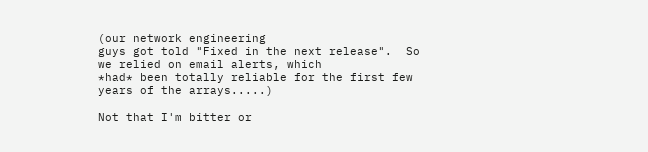(our network engineering
guys got told "Fixed in the next release".  So we relied on email alerts, which
*had* been totally reliable for the first few years of the arrays.....)

Not that I'm bitter or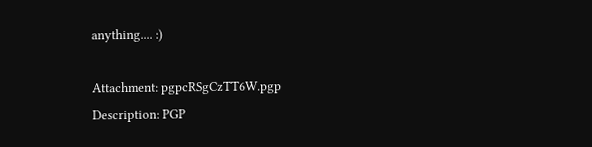anything.... :)

Attachment: pgpcRSgCzTT6W.pgp
Description: PGP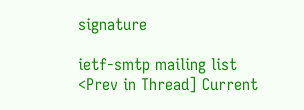signature

ietf-smtp mailing list
<Prev in Thread] Current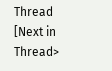Thread [Next in Thread>